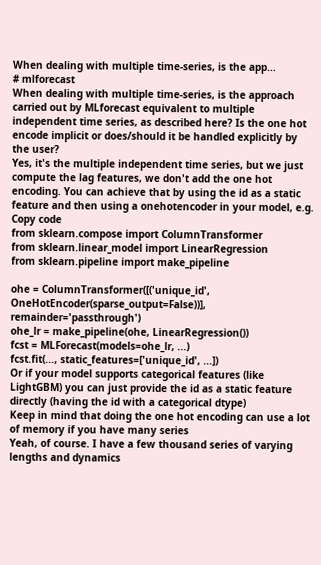When dealing with multiple time-series, is the app...
# mlforecast
When dealing with multiple time-series, is the approach carried out by MLforecast equivalent to multiple independent time series, as described here? Is the one hot encode implicit or does/should it be handled explicitly by the user?
Yes, it's the multiple independent time series, but we just compute the lag features, we don't add the one hot encoding. You can achieve that by using the id as a static feature and then using a onehotencoder in your model, e.g.
Copy code
from sklearn.compose import ColumnTransformer
from sklearn.linear_model import LinearRegression
from sklearn.pipeline import make_pipeline

ohe = ColumnTransformer([('unique_id', OneHotEncoder(sparse_output=False))], remainder='passthrough')
ohe_lr = make_pipeline(ohe, LinearRegression())
fcst = MLForecast(models=ohe_lr, ...)
fcst.fit(..., static_features=['unique_id', ...])
Or if your model supports categorical features (like LightGBM) you can just provide the id as a static feature directly (having the id with a categorical dtype)
Keep in mind that doing the one hot encoding can use a lot of memory if you have many series
Yeah, of course. I have a few thousand series of varying lengths and dynamics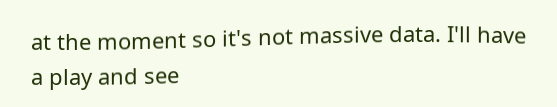at the moment so it's not massive data. I'll have a play and see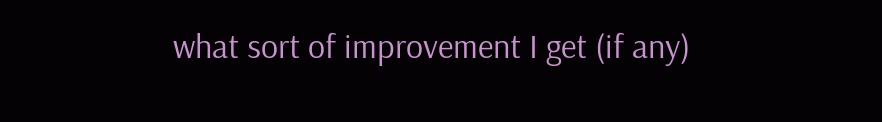what sort of improvement I get (if any)